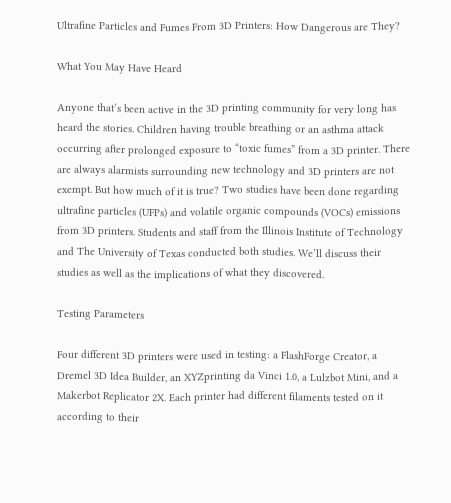Ultrafine Particles and Fumes From 3D Printers: How Dangerous are They?

What You May Have Heard

Anyone that’s been active in the 3D printing community for very long has heard the stories. Children having trouble breathing or an asthma attack occurring after prolonged exposure to “toxic fumes” from a 3D printer. There are always alarmists surrounding new technology and 3D printers are not exempt. But how much of it is true? Two studies have been done regarding ultrafine particles (UFPs) and volatile organic compounds (VOCs) emissions from 3D printers. Students and staff from the Illinois Institute of Technology and The University of Texas conducted both studies. We’ll discuss their studies as well as the implications of what they discovered.

Testing Parameters

Four different 3D printers were used in testing: a FlashForge Creator, a Dremel 3D Idea Builder, an XYZprinting da Vinci 1.0, a Lulzbot Mini, and a Makerbot Replicator 2X. Each printer had different filaments tested on it according to their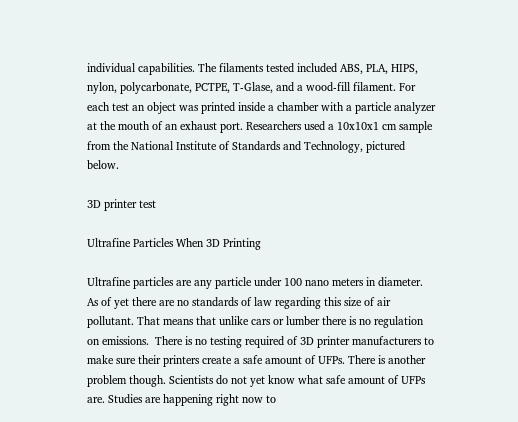individual capabilities. The filaments tested included ABS, PLA, HIPS, nylon, polycarbonate, PCTPE, T-Glase, and a wood-fill filament. For each test an object was printed inside a chamber with a particle analyzer at the mouth of an exhaust port. Researchers used a 10x10x1 cm sample from the National Institute of Standards and Technology, pictured below.

3D printer test

Ultrafine Particles When 3D Printing

Ultrafine particles are any particle under 100 nano meters in diameter. As of yet there are no standards of law regarding this size of air pollutant. That means that unlike cars or lumber there is no regulation on emissions.  There is no testing required of 3D printer manufacturers to make sure their printers create a safe amount of UFPs. There is another problem though. Scientists do not yet know what safe amount of UFPs are. Studies are happening right now to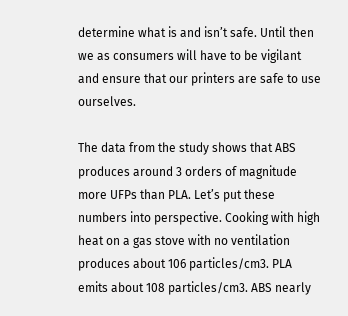determine what is and isn’t safe. Until then we as consumers will have to be vigilant and ensure that our printers are safe to use ourselves.

The data from the study shows that ABS produces around 3 orders of magnitude more UFPs than PLA. Let’s put these numbers into perspective. Cooking with high heat on a gas stove with no ventilation produces about 106 particles/cm3. PLA emits about 108 particles/cm3. ABS nearly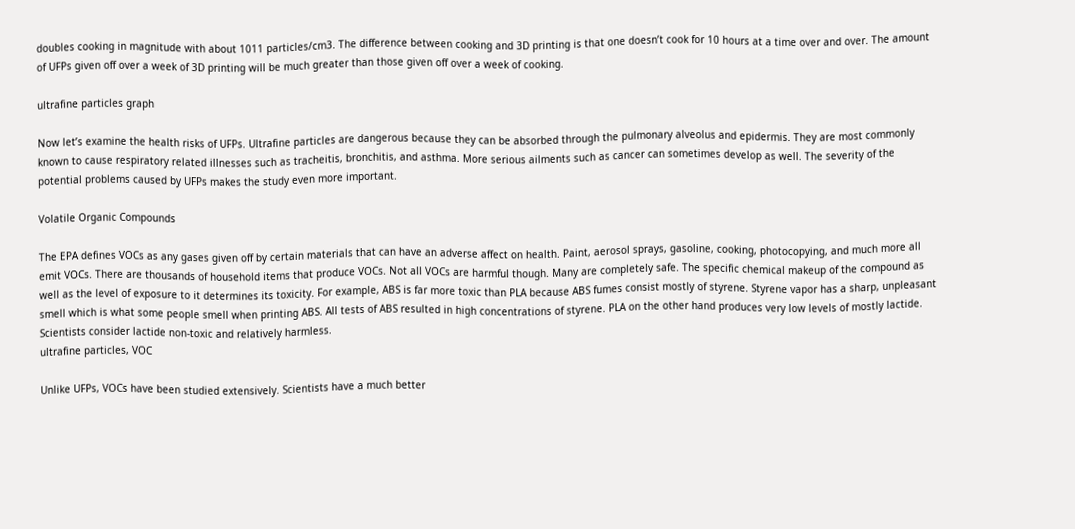doubles cooking in magnitude with about 1011 particles/cm3. The difference between cooking and 3D printing is that one doesn’t cook for 10 hours at a time over and over. The amount of UFPs given off over a week of 3D printing will be much greater than those given off over a week of cooking.

ultrafine particles graph

Now let’s examine the health risks of UFPs. Ultrafine particles are dangerous because they can be absorbed through the pulmonary alveolus and epidermis. They are most commonly known to cause respiratory related illnesses such as tracheitis, bronchitis, and asthma. More serious ailments such as cancer can sometimes develop as well. The severity of the potential problems caused by UFPs makes the study even more important.

Volatile Organic Compounds

The EPA defines VOCs as any gases given off by certain materials that can have an adverse affect on health. Paint, aerosol sprays, gasoline, cooking, photocopying, and much more all emit VOCs. There are thousands of household items that produce VOCs. Not all VOCs are harmful though. Many are completely safe. The specific chemical makeup of the compound as well as the level of exposure to it determines its toxicity. For example, ABS is far more toxic than PLA because ABS fumes consist mostly of styrene. Styrene vapor has a sharp, unpleasant smell which is what some people smell when printing ABS. All tests of ABS resulted in high concentrations of styrene. PLA on the other hand produces very low levels of mostly lactide. Scientists consider lactide non-toxic and relatively harmless.
ultrafine particles, VOC

Unlike UFPs, VOCs have been studied extensively. Scientists have a much better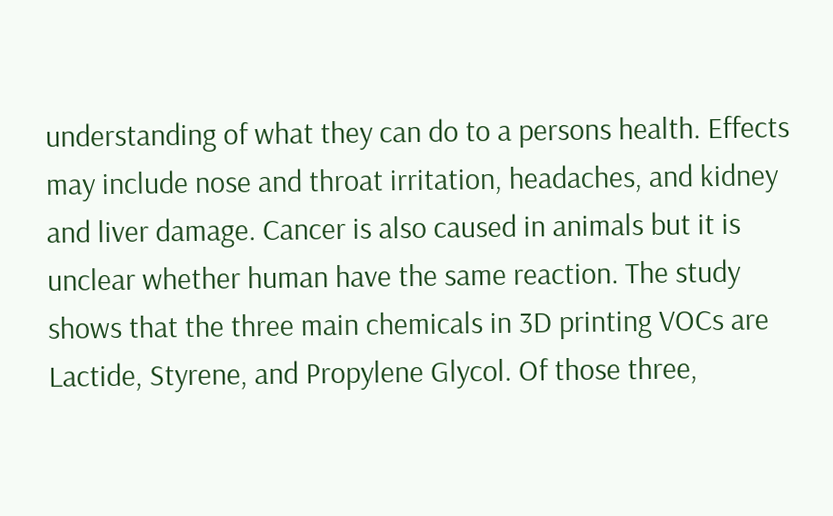understanding of what they can do to a persons health. Effects may include nose and throat irritation, headaches, and kidney and liver damage. Cancer is also caused in animals but it is unclear whether human have the same reaction. The study shows that the three main chemicals in 3D printing VOCs are Lactide, Styrene, and Propylene Glycol. Of those three,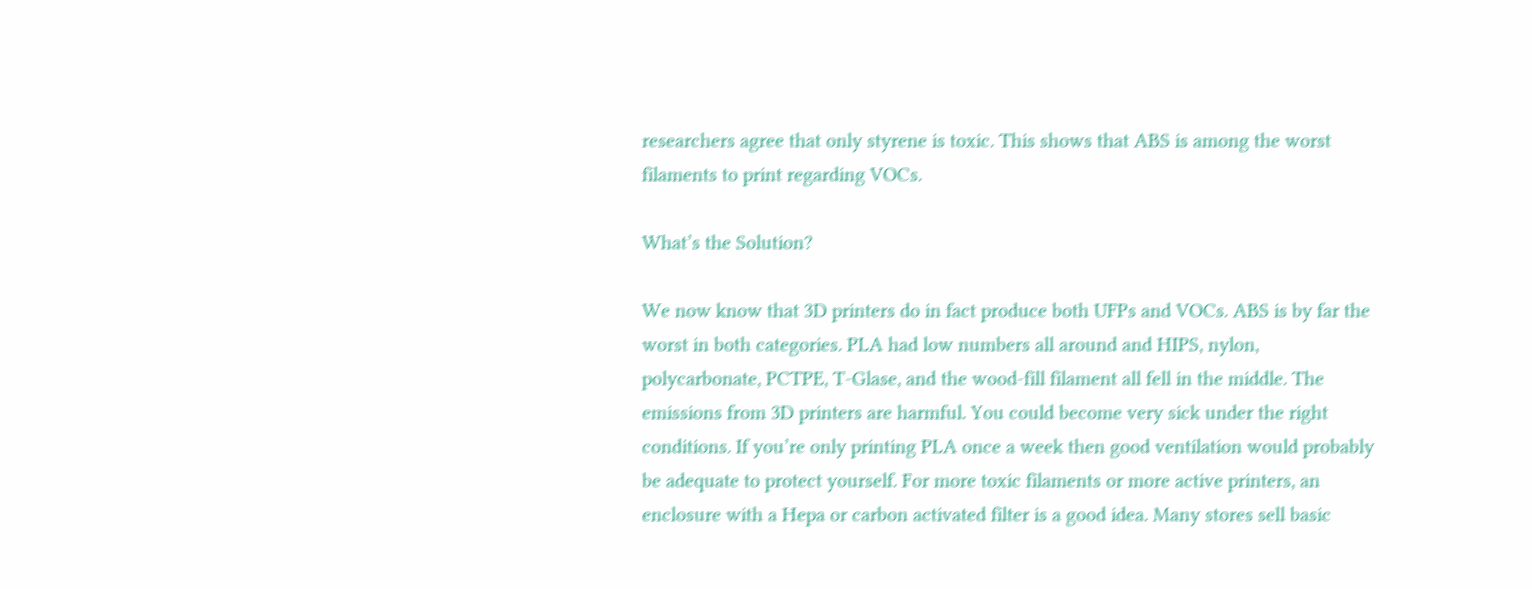researchers agree that only styrene is toxic. This shows that ABS is among the worst filaments to print regarding VOCs.

What’s the Solution?

We now know that 3D printers do in fact produce both UFPs and VOCs. ABS is by far the worst in both categories. PLA had low numbers all around and HIPS, nylon, polycarbonate, PCTPE, T-Glase, and the wood-fill filament all fell in the middle. The emissions from 3D printers are harmful. You could become very sick under the right conditions. If you’re only printing PLA once a week then good ventilation would probably be adequate to protect yourself. For more toxic filaments or more active printers, an enclosure with a Hepa or carbon activated filter is a good idea. Many stores sell basic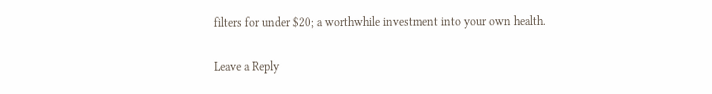filters for under $20; a worthwhile investment into your own health.

Leave a Reply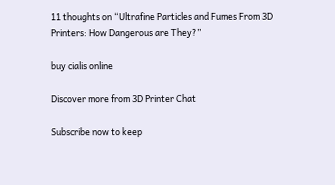11 thoughts on “Ultrafine Particles and Fumes From 3D Printers: How Dangerous are They?”

buy cialis online

Discover more from 3D Printer Chat

Subscribe now to keep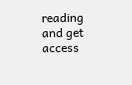reading and get access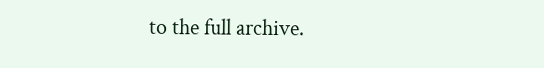to the full archive.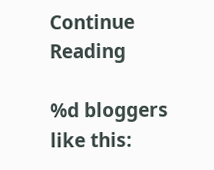Continue Reading

%d bloggers like this: